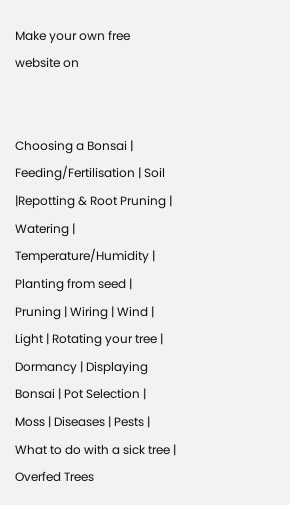Make your own free website on


Choosing a Bonsai | Feeding/Fertilisation | Soil |Repotting & Root Pruning | Watering | Temperature/Humidity | Planting from seed | Pruning | Wiring | Wind | Light | Rotating your tree | Dormancy | Displaying Bonsai | Pot Selection | Moss | Diseases | Pests | What to do with a sick tree | Overfed Trees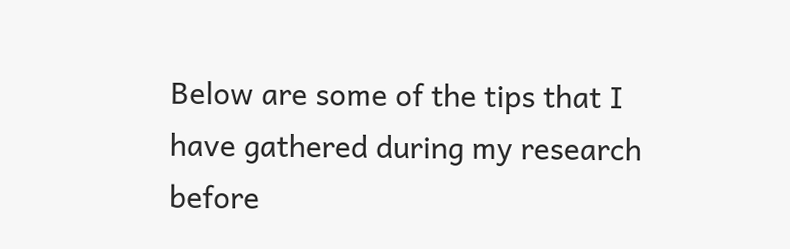Below are some of the tips that I have gathered during my research before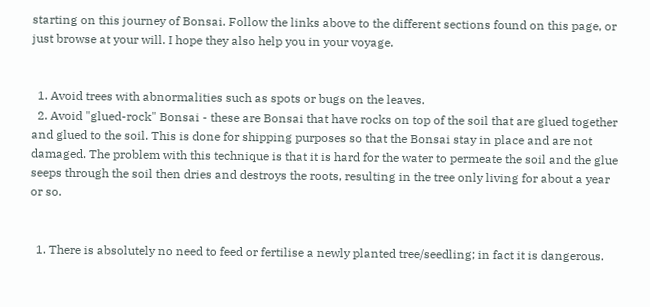starting on this journey of Bonsai. Follow the links above to the different sections found on this page, or just browse at your will. I hope they also help you in your voyage.


  1. Avoid trees with abnormalities such as spots or bugs on the leaves.
  2. Avoid "glued-rock" Bonsai - these are Bonsai that have rocks on top of the soil that are glued together and glued to the soil. This is done for shipping purposes so that the Bonsai stay in place and are not damaged. The problem with this technique is that it is hard for the water to permeate the soil and the glue seeps through the soil then dries and destroys the roots, resulting in the tree only living for about a year or so.


  1. There is absolutely no need to feed or fertilise a newly planted tree/seedling; in fact it is dangerous.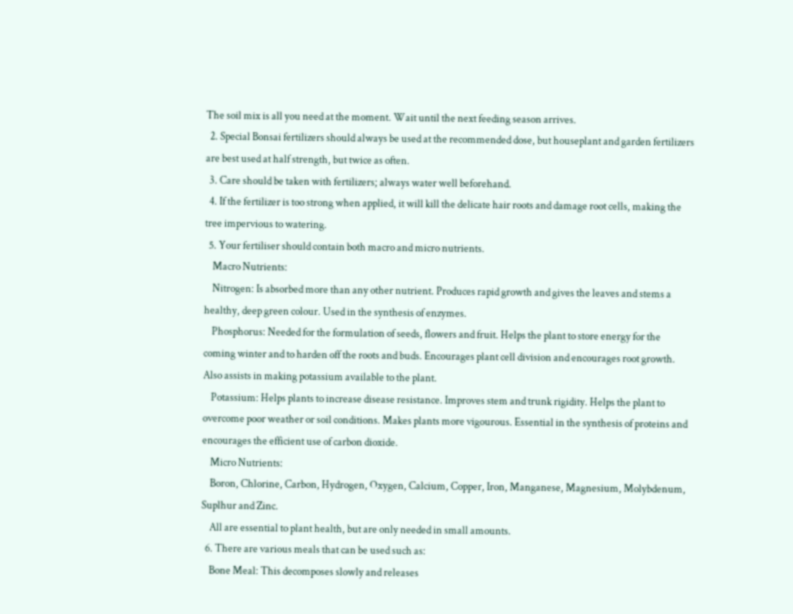The soil mix is all you need at the moment. Wait until the next feeding season arrives.
  2. Special Bonsai fertilizers should always be used at the recommended dose, but houseplant and garden fertilizers are best used at half strength, but twice as often.
  3. Care should be taken with fertilizers; always water well beforehand.
  4. If the fertilizer is too strong when applied, it will kill the delicate hair roots and damage root cells, making the tree impervious to watering.
  5. Your fertiliser should contain both macro and micro nutrients.
    Macro Nutrients:
    Nitrogen: Is absorbed more than any other nutrient. Produces rapid growth and gives the leaves and stems a healthy, deep green colour. Used in the synthesis of enzymes.
    Phosphorus: Needed for the formulation of seeds, flowers and fruit. Helps the plant to store energy for the coming winter and to harden off the roots and buds. Encourages plant cell division and encourages root growth. Also assists in making potassium available to the plant.
    Potassium: Helps plants to increase disease resistance. Improves stem and trunk rigidity. Helps the plant to overcome poor weather or soil conditions. Makes plants more vigourous. Essential in the synthesis of proteins and encourages the efficient use of carbon dioxide.
    Micro Nutrients:
    Boron, Chlorine, Carbon, Hydrogen, Oxygen, Calcium, Copper, Iron, Manganese, Magnesium, Molybdenum, Suplhur and Zinc.
    All are essential to plant health, but are only needed in small amounts.
  6. There are various meals that can be used such as:
    Bone Meal: This decomposes slowly and releases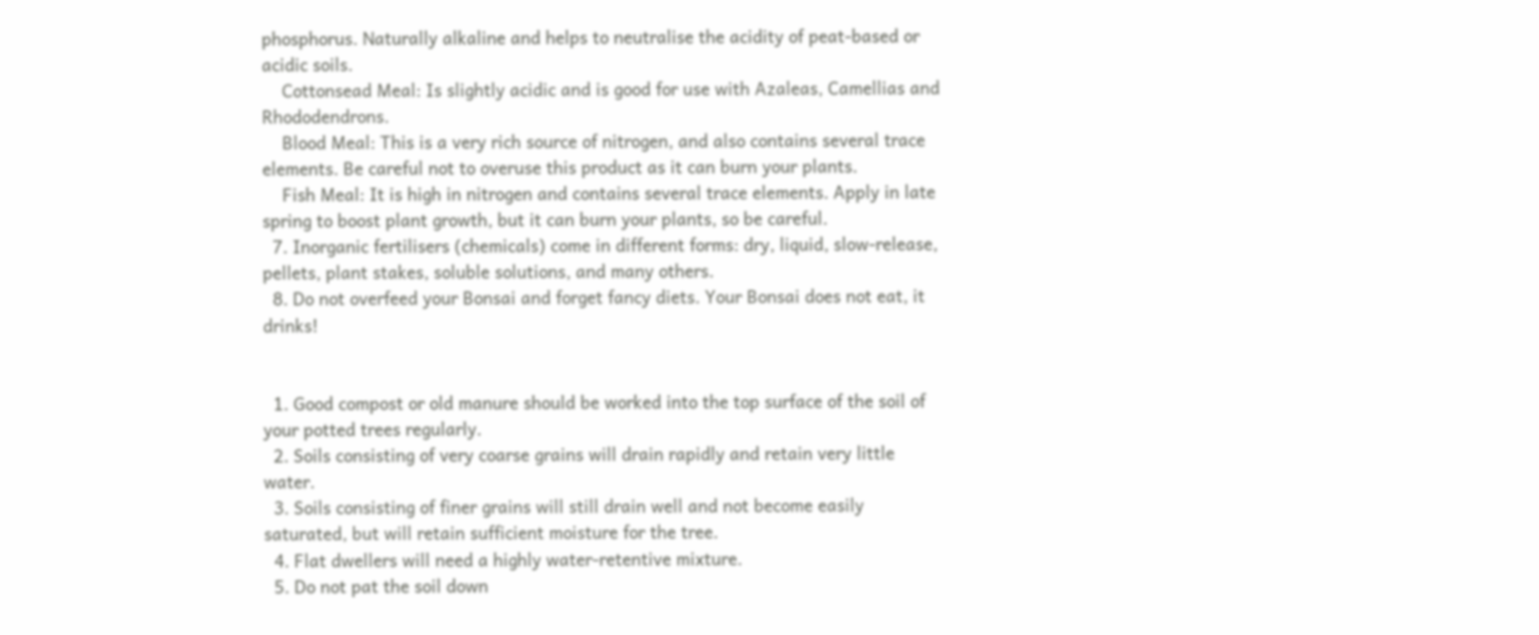phosphorus. Naturally alkaline and helps to neutralise the acidity of peat-based or acidic soils.
    Cottonsead Meal: Is slightly acidic and is good for use with Azaleas, Camellias and Rhododendrons.
    Blood Meal: This is a very rich source of nitrogen, and also contains several trace elements. Be careful not to overuse this product as it can burn your plants.
    Fish Meal: It is high in nitrogen and contains several trace elements. Apply in late spring to boost plant growth, but it can burn your plants, so be careful.
  7. Inorganic fertilisers (chemicals) come in different forms: dry, liquid, slow-release, pellets, plant stakes, soluble solutions, and many others.
  8. Do not overfeed your Bonsai and forget fancy diets. Your Bonsai does not eat, it drinks!


  1. Good compost or old manure should be worked into the top surface of the soil of your potted trees regularly.
  2. Soils consisting of very coarse grains will drain rapidly and retain very little water.
  3. Soils consisting of finer grains will still drain well and not become easily saturated, but will retain sufficient moisture for the tree.
  4. Flat dwellers will need a highly water-retentive mixture.
  5. Do not pat the soil down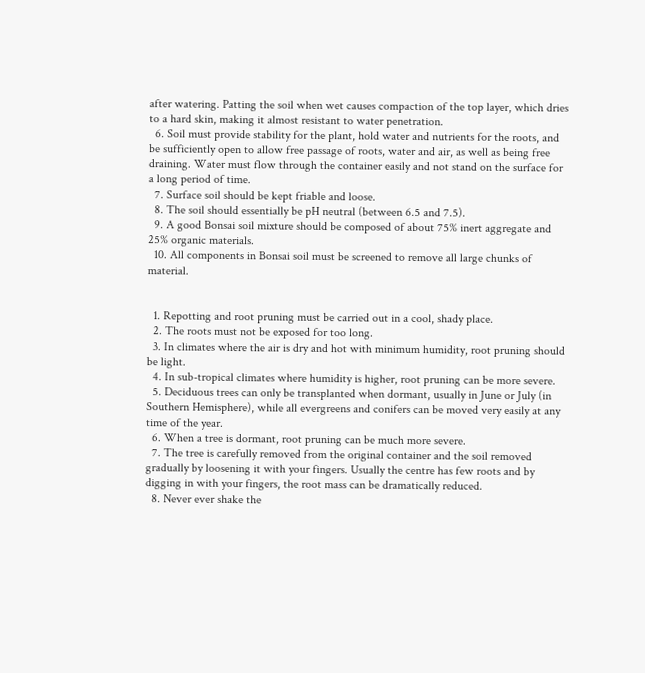after watering. Patting the soil when wet causes compaction of the top layer, which dries to a hard skin, making it almost resistant to water penetration.
  6. Soil must provide stability for the plant, hold water and nutrients for the roots, and be sufficiently open to allow free passage of roots, water and air, as well as being free draining. Water must flow through the container easily and not stand on the surface for a long period of time.
  7. Surface soil should be kept friable and loose.
  8. The soil should essentially be pH neutral (between 6.5 and 7.5).
  9. A good Bonsai soil mixture should be composed of about 75% inert aggregate and 25% organic materials.
  10. All components in Bonsai soil must be screened to remove all large chunks of material.


  1. Repotting and root pruning must be carried out in a cool, shady place.
  2. The roots must not be exposed for too long.
  3. In climates where the air is dry and hot with minimum humidity, root pruning should be light.
  4. In sub-tropical climates where humidity is higher, root pruning can be more severe.
  5. Deciduous trees can only be transplanted when dormant, usually in June or July (in Southern Hemisphere), while all evergreens and conifers can be moved very easily at any time of the year.
  6. When a tree is dormant, root pruning can be much more severe.
  7. The tree is carefully removed from the original container and the soil removed gradually by loosening it with your fingers. Usually the centre has few roots and by digging in with your fingers, the root mass can be dramatically reduced.
  8. Never ever shake the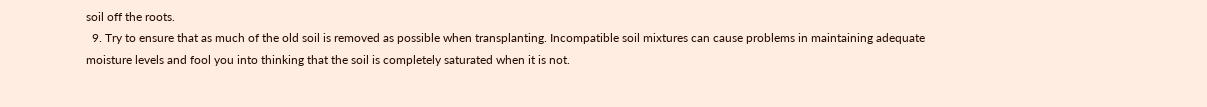soil off the roots.
  9. Try to ensure that as much of the old soil is removed as possible when transplanting. Incompatible soil mixtures can cause problems in maintaining adequate moisture levels and fool you into thinking that the soil is completely saturated when it is not.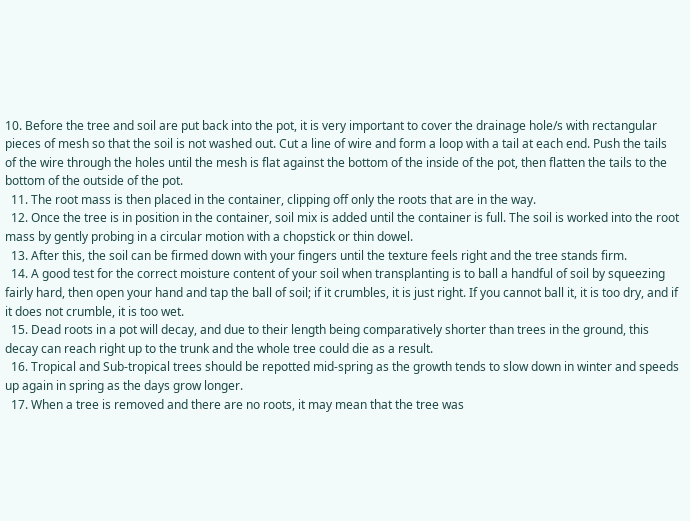10. Before the tree and soil are put back into the pot, it is very important to cover the drainage hole/s with rectangular pieces of mesh so that the soil is not washed out. Cut a line of wire and form a loop with a tail at each end. Push the tails of the wire through the holes until the mesh is flat against the bottom of the inside of the pot, then flatten the tails to the bottom of the outside of the pot.
  11. The root mass is then placed in the container, clipping off only the roots that are in the way.
  12. Once the tree is in position in the container, soil mix is added until the container is full. The soil is worked into the root mass by gently probing in a circular motion with a chopstick or thin dowel.
  13. After this, the soil can be firmed down with your fingers until the texture feels right and the tree stands firm.
  14. A good test for the correct moisture content of your soil when transplanting is to ball a handful of soil by squeezing fairly hard, then open your hand and tap the ball of soil; if it crumbles, it is just right. If you cannot ball it, it is too dry, and if it does not crumble, it is too wet.
  15. Dead roots in a pot will decay, and due to their length being comparatively shorter than trees in the ground, this decay can reach right up to the trunk and the whole tree could die as a result.
  16. Tropical and Sub-tropical trees should be repotted mid-spring as the growth tends to slow down in winter and speeds up again in spring as the days grow longer.
  17. When a tree is removed and there are no roots, it may mean that the tree was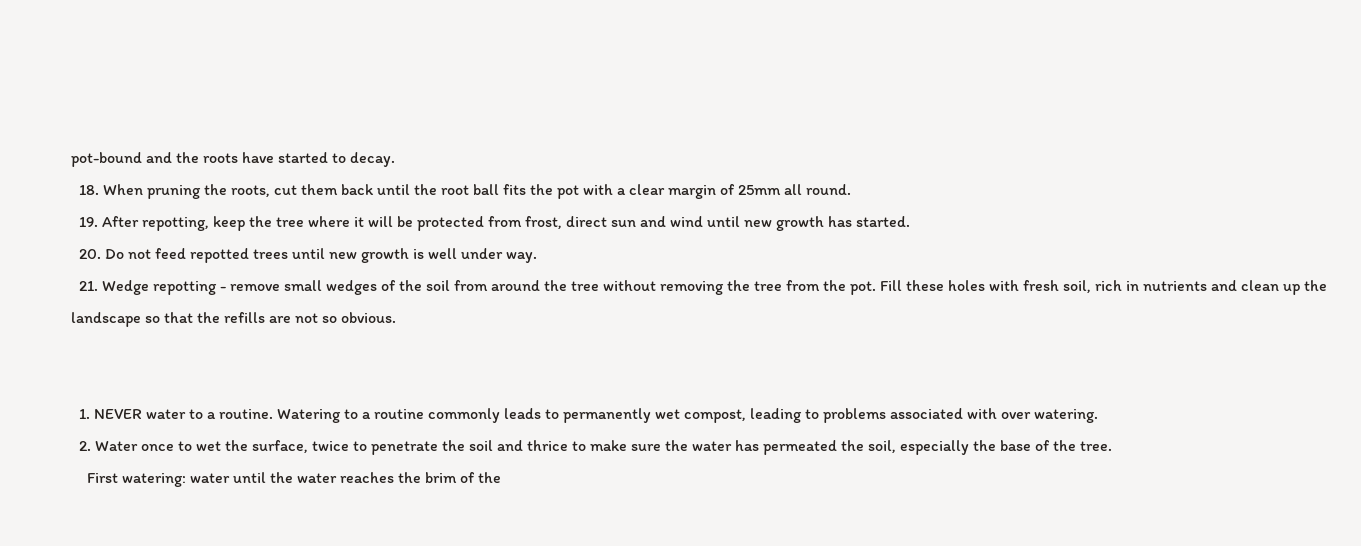pot-bound and the roots have started to decay.
  18. When pruning the roots, cut them back until the root ball fits the pot with a clear margin of 25mm all round.
  19. After repotting, keep the tree where it will be protected from frost, direct sun and wind until new growth has started.
  20. Do not feed repotted trees until new growth is well under way.
  21. Wedge repotting - remove small wedges of the soil from around the tree without removing the tree from the pot. Fill these holes with fresh soil, rich in nutrients and clean up the landscape so that the refills are not so obvious.


  1. NEVER water to a routine. Watering to a routine commonly leads to permanently wet compost, leading to problems associated with over watering.
  2. Water once to wet the surface, twice to penetrate the soil and thrice to make sure the water has permeated the soil, especially the base of the tree.
    First watering: water until the water reaches the brim of the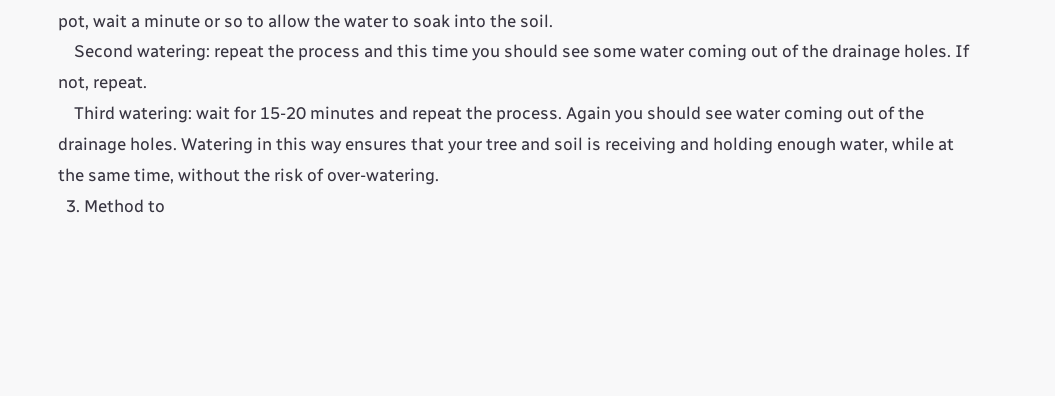pot, wait a minute or so to allow the water to soak into the soil.
    Second watering: repeat the process and this time you should see some water coming out of the drainage holes. If not, repeat.
    Third watering: wait for 15-20 minutes and repeat the process. Again you should see water coming out of the drainage holes. Watering in this way ensures that your tree and soil is receiving and holding enough water, while at the same time, without the risk of over-watering.
  3. Method to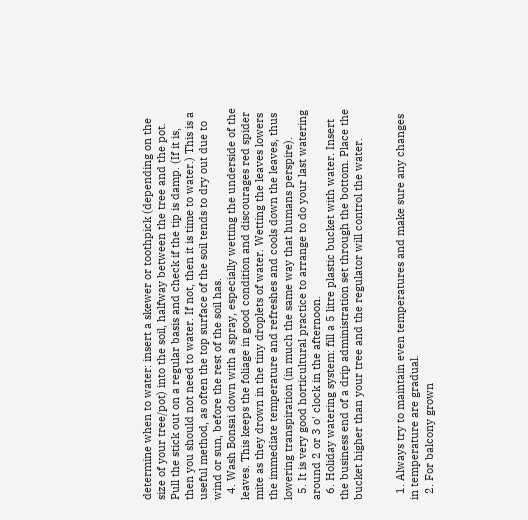determine when to water: insert a skewer or toothpick (depending on the size of your tree/pot) into the soil, halfway between the tree and the pot. Pull the stick out on a regular basis and check if the tip is damp. (If it is, then you should not need to water. If not, then it is time to water.) This is a useful method, as often the top surface of the soil tends to dry out due to wind or sun, before the rest of the soil has.
  4. Wash Bonsai down with a spray, especially wetting the underside of the leaves. This keeps the foliage in good condition and discourages red spider mite as they drown in the tiny droplets of water. Wetting the leaves lowers the immediate temperature and refreshes and cools down the leaves, thus lowering transpiration (in much the same way that humans perspire).
  5. It is very good horticultural practice to arrange to do your last watering around 2 or 3 o' clock in the afternoon.
  6. Holiday watering system: fill a 5 litre plastic bucket with water. Insert the business end of a drip administration set through the bottom. Place the bucket higher than your tree and the regulator will control the water.


  1. Always try to maintain even temperatures and make sure any changes in temperature are gradual.
  2. For balcony grown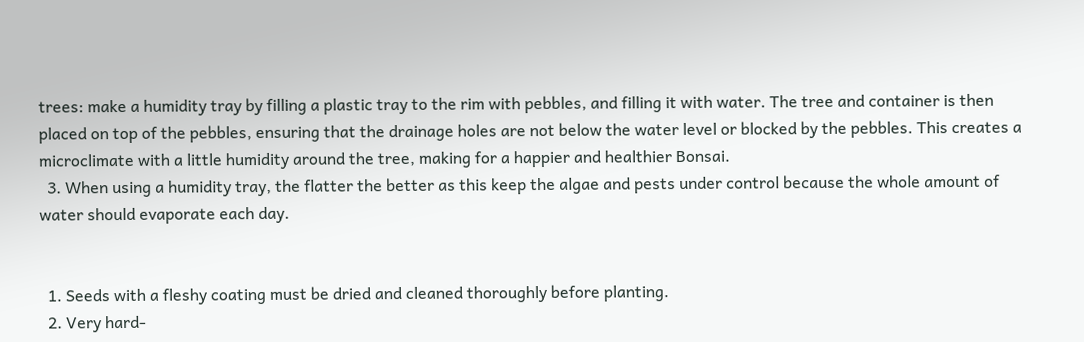trees: make a humidity tray by filling a plastic tray to the rim with pebbles, and filling it with water. The tree and container is then placed on top of the pebbles, ensuring that the drainage holes are not below the water level or blocked by the pebbles. This creates a microclimate with a little humidity around the tree, making for a happier and healthier Bonsai.
  3. When using a humidity tray, the flatter the better as this keep the algae and pests under control because the whole amount of water should evaporate each day.


  1. Seeds with a fleshy coating must be dried and cleaned thoroughly before planting.
  2. Very hard-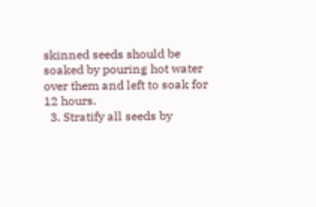skinned seeds should be soaked by pouring hot water over them and left to soak for 12 hours.
  3. Stratify all seeds by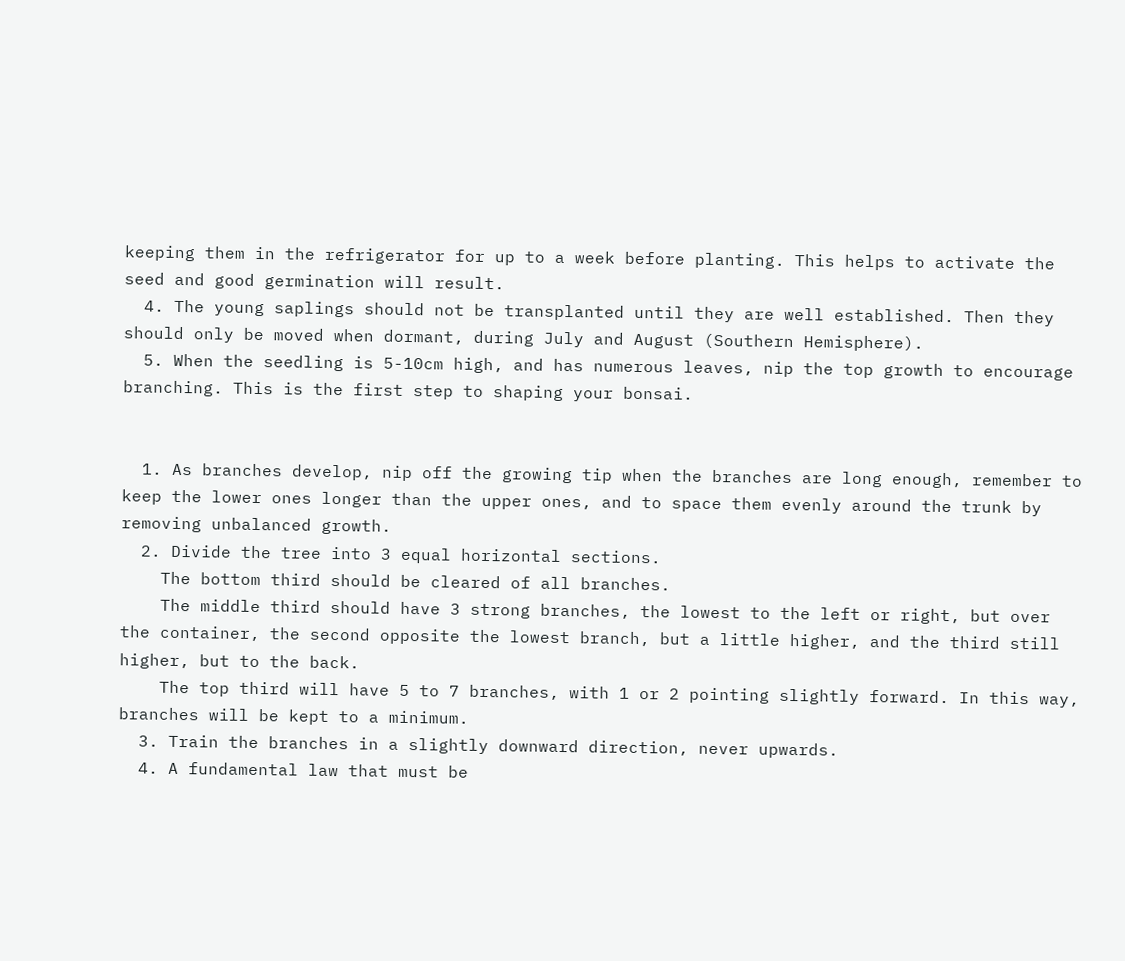keeping them in the refrigerator for up to a week before planting. This helps to activate the seed and good germination will result.
  4. The young saplings should not be transplanted until they are well established. Then they should only be moved when dormant, during July and August (Southern Hemisphere).
  5. When the seedling is 5-10cm high, and has numerous leaves, nip the top growth to encourage branching. This is the first step to shaping your bonsai.


  1. As branches develop, nip off the growing tip when the branches are long enough, remember to keep the lower ones longer than the upper ones, and to space them evenly around the trunk by removing unbalanced growth.
  2. Divide the tree into 3 equal horizontal sections.
    The bottom third should be cleared of all branches.
    The middle third should have 3 strong branches, the lowest to the left or right, but over the container, the second opposite the lowest branch, but a little higher, and the third still higher, but to the back.
    The top third will have 5 to 7 branches, with 1 or 2 pointing slightly forward. In this way, branches will be kept to a minimum.
  3. Train the branches in a slightly downward direction, never upwards.
  4. A fundamental law that must be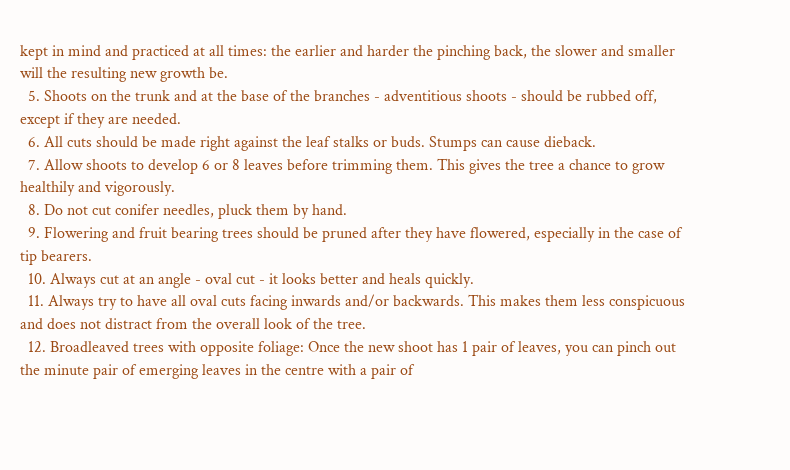kept in mind and practiced at all times: the earlier and harder the pinching back, the slower and smaller will the resulting new growth be.
  5. Shoots on the trunk and at the base of the branches - adventitious shoots - should be rubbed off, except if they are needed.
  6. All cuts should be made right against the leaf stalks or buds. Stumps can cause dieback.
  7. Allow shoots to develop 6 or 8 leaves before trimming them. This gives the tree a chance to grow healthily and vigorously.
  8. Do not cut conifer needles, pluck them by hand.
  9. Flowering and fruit bearing trees should be pruned after they have flowered, especially in the case of tip bearers.
  10. Always cut at an angle - oval cut - it looks better and heals quickly.
  11. Always try to have all oval cuts facing inwards and/or backwards. This makes them less conspicuous and does not distract from the overall look of the tree.
  12. Broadleaved trees with opposite foliage: Once the new shoot has 1 pair of leaves, you can pinch out the minute pair of emerging leaves in the centre with a pair of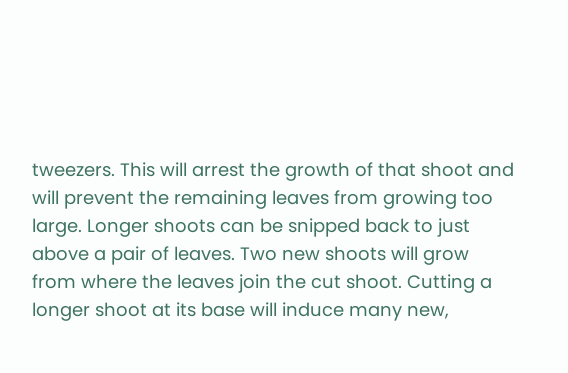tweezers. This will arrest the growth of that shoot and will prevent the remaining leaves from growing too large. Longer shoots can be snipped back to just above a pair of leaves. Two new shoots will grow from where the leaves join the cut shoot. Cutting a longer shoot at its base will induce many new,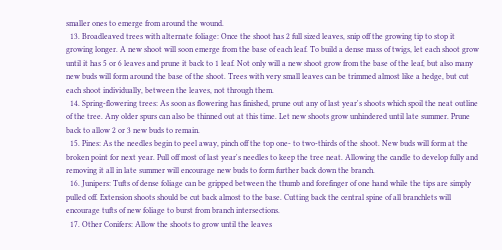smaller ones to emerge from around the wound.
  13. Broadleaved trees with alternate foliage: Once the shoot has 2 full sized leaves, snip off the growing tip to stop it growing longer. A new shoot will soon emerge from the base of each leaf. To build a dense mass of twigs, let each shoot grow until it has 5 or 6 leaves and prune it back to 1 leaf. Not only will a new shoot grow from the base of the leaf, but also many new buds will form around the base of the shoot. Trees with very small leaves can be trimmed almost like a hedge, but cut each shoot individually, between the leaves, not through them.
  14. Spring-flowering trees: As soon as flowering has finished, prune out any of last year's shoots which spoil the neat outline of the tree. Any older spurs can also be thinned out at this time. Let new shoots grow unhindered until late summer. Prune back to allow 2 or 3 new buds to remain.
  15. Pines: As the needles begin to peel away, pinch off the top one- to two-thirds of the shoot. New buds will form at the broken point for next year. Pull off most of last year's needles to keep the tree neat. Allowing the candle to develop fully and removing it all in late summer will encourage new buds to form further back down the branch.
  16. Junipers: Tufts of dense foliage can be gripped between the thumb and forefinger of one hand while the tips are simply pulled off. Extension shoots should be cut back almost to the base. Cutting back the central spine of all branchlets will encourage tufts of new foliage to burst from branch intersections.
  17. Other Conifers: Allow the shoots to grow until the leaves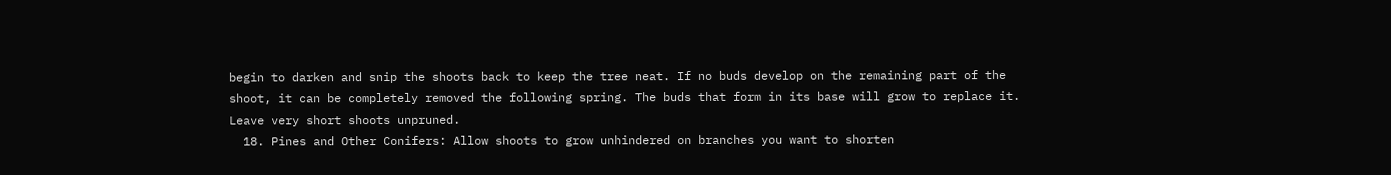begin to darken and snip the shoots back to keep the tree neat. If no buds develop on the remaining part of the shoot, it can be completely removed the following spring. The buds that form in its base will grow to replace it. Leave very short shoots unpruned.
  18. Pines and Other Conifers: Allow shoots to grow unhindered on branches you want to shorten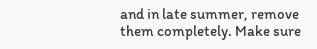and in late summer, remove them completely. Make sure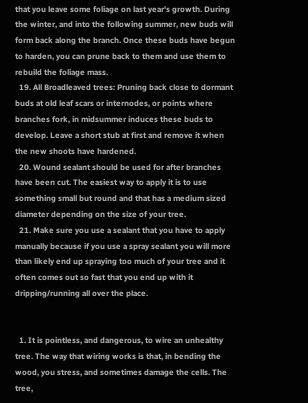that you leave some foliage on last year's growth. During the winter, and into the following summer, new buds will form back along the branch. Once these buds have begun to harden, you can prune back to them and use them to rebuild the foliage mass.
  19. All Broadleaved trees: Pruning back close to dormant buds at old leaf scars or internodes, or points where branches fork, in midsummer induces these buds to develop. Leave a short stub at first and remove it when the new shoots have hardened.
  20. Wound sealant should be used for after branches have been cut. The easiest way to apply it is to use something small but round and that has a medium sized diameter depending on the size of your tree.
  21. Make sure you use a sealant that you have to apply manually because if you use a spray sealant you will more than likely end up spraying too much of your tree and it often comes out so fast that you end up with it dripping/running all over the place.


  1. It is pointless, and dangerous, to wire an unhealthy tree. The way that wiring works is that, in bending the wood, you stress, and sometimes damage the cells. The tree,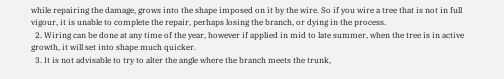while repairing the damage, grows into the shape imposed on it by the wire. So if you wire a tree that is not in full vigour, it is unable to complete the repair, perhaps losing the branch, or dying in the process.
  2. Wiring can be done at any time of the year, however if applied in mid to late summer, when the tree is in active growth, it will set into shape much quicker.
  3. It is not advisable to try to alter the angle where the branch meets the trunk,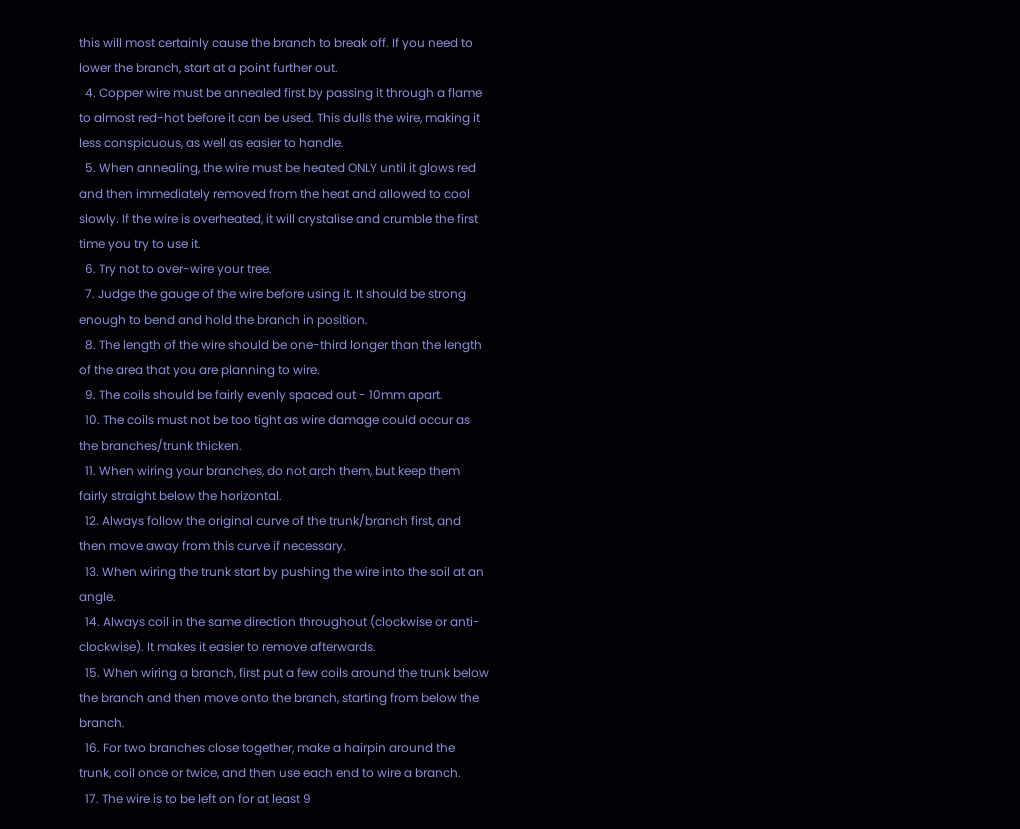this will most certainly cause the branch to break off. If you need to lower the branch, start at a point further out.
  4. Copper wire must be annealed first by passing it through a flame to almost red-hot before it can be used. This dulls the wire, making it less conspicuous, as well as easier to handle.
  5. When annealing, the wire must be heated ONLY until it glows red and then immediately removed from the heat and allowed to cool slowly. If the wire is overheated, it will crystalise and crumble the first time you try to use it.
  6. Try not to over-wire your tree.
  7. Judge the gauge of the wire before using it. It should be strong enough to bend and hold the branch in position.
  8. The length of the wire should be one-third longer than the length of the area that you are planning to wire.
  9. The coils should be fairly evenly spaced out - 10mm apart.
  10. The coils must not be too tight as wire damage could occur as the branches/trunk thicken.
  11. When wiring your branches, do not arch them, but keep them fairly straight below the horizontal.
  12. Always follow the original curve of the trunk/branch first, and then move away from this curve if necessary.
  13. When wiring the trunk start by pushing the wire into the soil at an angle.
  14. Always coil in the same direction throughout (clockwise or anti-clockwise). It makes it easier to remove afterwards.
  15. When wiring a branch, first put a few coils around the trunk below the branch and then move onto the branch, starting from below the branch.
  16. For two branches close together, make a hairpin around the trunk, coil once or twice, and then use each end to wire a branch.
  17. The wire is to be left on for at least 9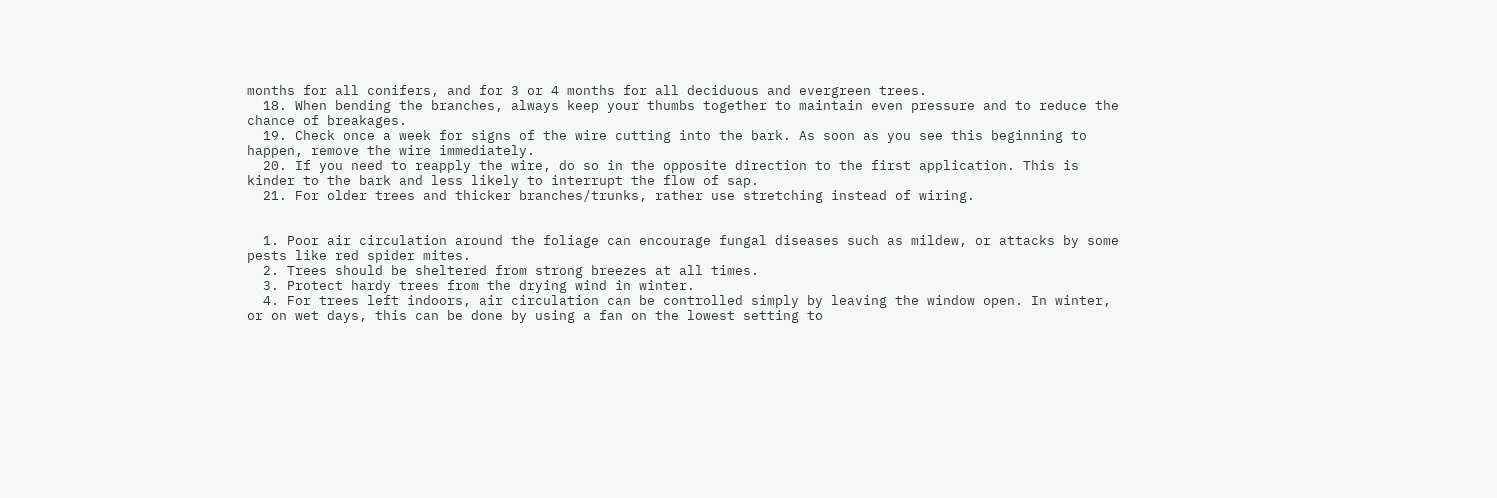months for all conifers, and for 3 or 4 months for all deciduous and evergreen trees.
  18. When bending the branches, always keep your thumbs together to maintain even pressure and to reduce the chance of breakages.
  19. Check once a week for signs of the wire cutting into the bark. As soon as you see this beginning to happen, remove the wire immediately.
  20. If you need to reapply the wire, do so in the opposite direction to the first application. This is kinder to the bark and less likely to interrupt the flow of sap.
  21. For older trees and thicker branches/trunks, rather use stretching instead of wiring.


  1. Poor air circulation around the foliage can encourage fungal diseases such as mildew, or attacks by some pests like red spider mites.
  2. Trees should be sheltered from strong breezes at all times.
  3. Protect hardy trees from the drying wind in winter.
  4. For trees left indoors, air circulation can be controlled simply by leaving the window open. In winter, or on wet days, this can be done by using a fan on the lowest setting to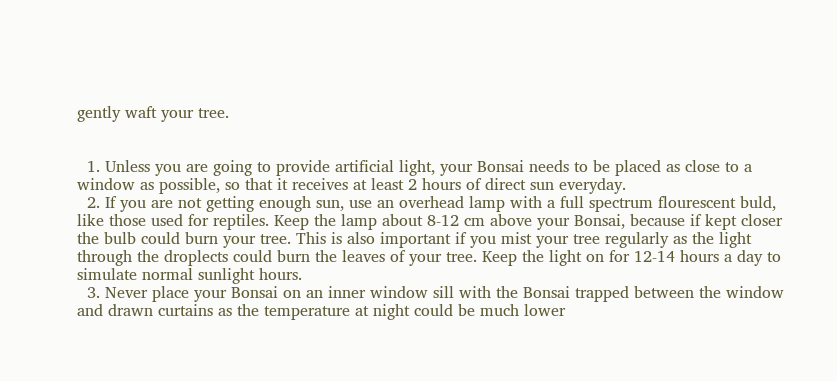gently waft your tree.


  1. Unless you are going to provide artificial light, your Bonsai needs to be placed as close to a window as possible, so that it receives at least 2 hours of direct sun everyday.
  2. If you are not getting enough sun, use an overhead lamp with a full spectrum flourescent buld, like those used for reptiles. Keep the lamp about 8-12 cm above your Bonsai, because if kept closer the bulb could burn your tree. This is also important if you mist your tree regularly as the light through the droplects could burn the leaves of your tree. Keep the light on for 12-14 hours a day to simulate normal sunlight hours.
  3. Never place your Bonsai on an inner window sill with the Bonsai trapped between the window and drawn curtains as the temperature at night could be much lower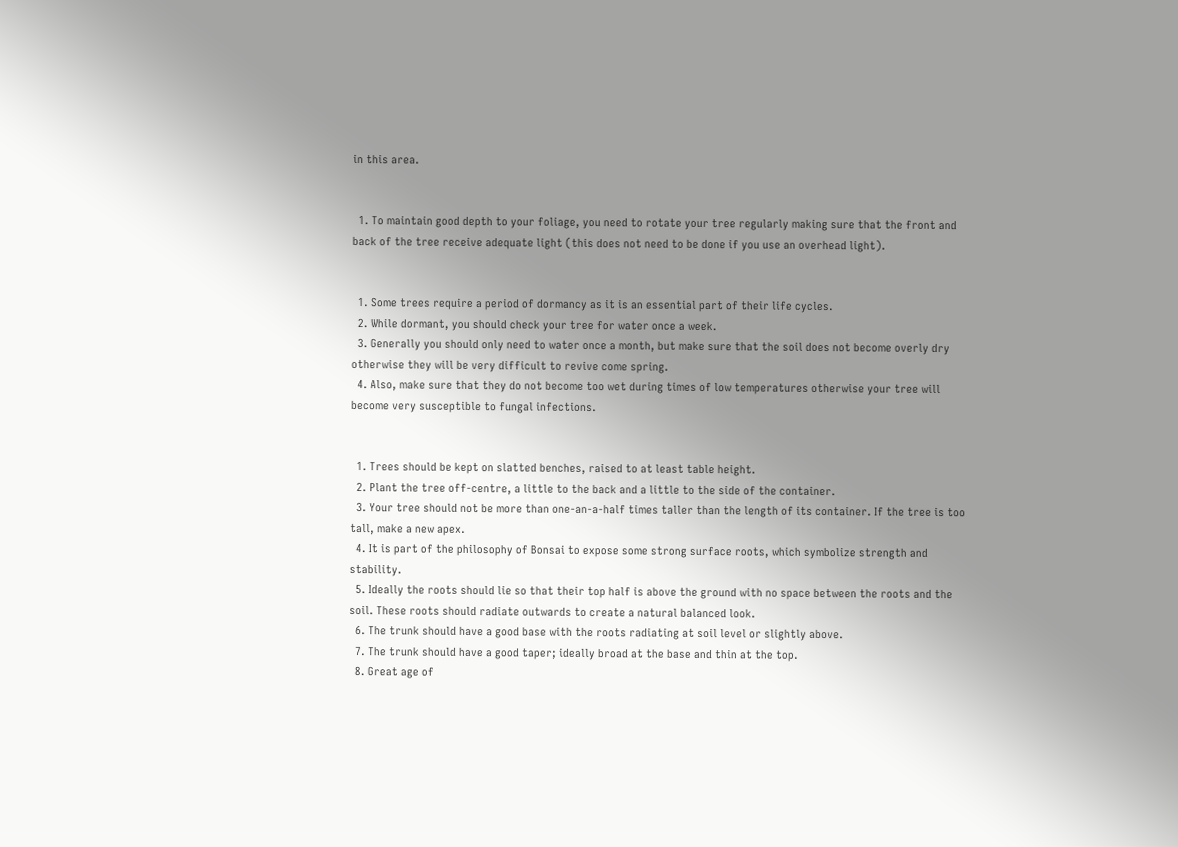in this area.


  1. To maintain good depth to your foliage, you need to rotate your tree regularly making sure that the front and back of the tree receive adequate light (this does not need to be done if you use an overhead light).


  1. Some trees require a period of dormancy as it is an essential part of their life cycles.
  2. While dormant, you should check your tree for water once a week.
  3. Generally you should only need to water once a month, but make sure that the soil does not become overly dry otherwise they will be very difficult to revive come spring.
  4. Also, make sure that they do not become too wet during times of low temperatures otherwise your tree will become very susceptible to fungal infections.


  1. Trees should be kept on slatted benches, raised to at least table height.
  2. Plant the tree off-centre, a little to the back and a little to the side of the container.
  3. Your tree should not be more than one-an-a-half times taller than the length of its container. If the tree is too tall, make a new apex.
  4. It is part of the philosophy of Bonsai to expose some strong surface roots, which symbolize strength and stability.
  5. Ideally the roots should lie so that their top half is above the ground with no space between the roots and the soil. These roots should radiate outwards to create a natural balanced look.
  6. The trunk should have a good base with the roots radiating at soil level or slightly above.
  7. The trunk should have a good taper; ideally broad at the base and thin at the top.
  8. Great age of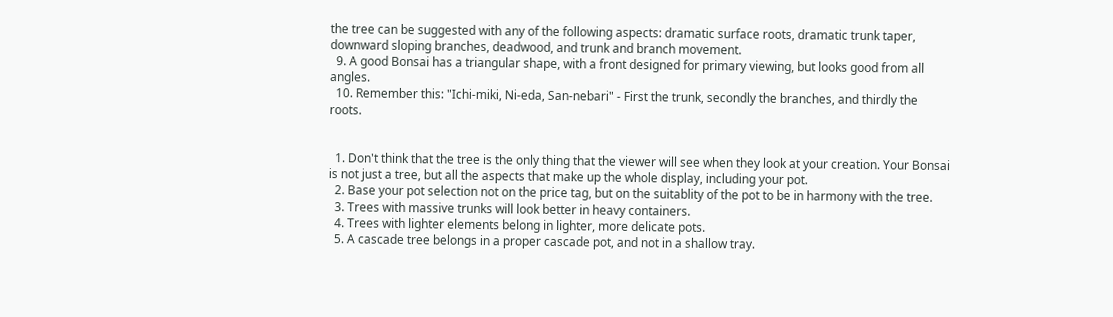the tree can be suggested with any of the following aspects: dramatic surface roots, dramatic trunk taper, downward sloping branches, deadwood, and trunk and branch movement.
  9. A good Bonsai has a triangular shape, with a front designed for primary viewing, but looks good from all angles.
  10. Remember this: "Ichi-miki, Ni-eda, San-nebari" - First the trunk, secondly the branches, and thirdly the roots.


  1. Don't think that the tree is the only thing that the viewer will see when they look at your creation. Your Bonsai is not just a tree, but all the aspects that make up the whole display, including your pot.
  2. Base your pot selection not on the price tag, but on the suitablity of the pot to be in harmony with the tree.
  3. Trees with massive trunks will look better in heavy containers.
  4. Trees with lighter elements belong in lighter, more delicate pots.
  5. A cascade tree belongs in a proper cascade pot, and not in a shallow tray.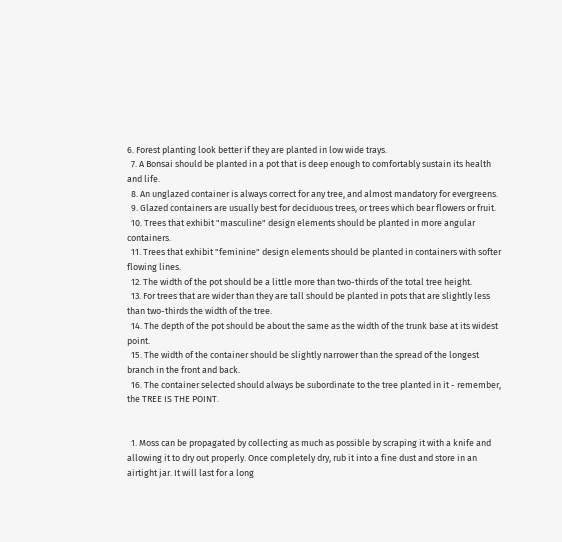6. Forest planting look better if they are planted in low wide trays.
  7. A Bonsai should be planted in a pot that is deep enough to comfortably sustain its health and life.
  8. An unglazed container is always correct for any tree, and almost mandatory for evergreens.
  9. Glazed containers are usually best for deciduous trees, or trees which bear flowers or fruit.
  10. Trees that exhibit "masculine" design elements should be planted in more angular containers.
  11. Trees that exhibit "feminine" design elements should be planted in containers with softer flowing lines.
  12. The width of the pot should be a little more than two-thirds of the total tree height.
  13. For trees that are wider than they are tall should be planted in pots that are slightly less than two-thirds the width of the tree.
  14. The depth of the pot should be about the same as the width of the trunk base at its widest point.
  15. The width of the container should be slightly narrower than the spread of the longest branch in the front and back.
  16. The container selected should always be subordinate to the tree planted in it - remember, the TREE IS THE POINT.


  1. Moss can be propagated by collecting as much as possible by scraping it with a knife and allowing it to dry out properly. Once completely dry, rub it into a fine dust and store in an airtight jar. It will last for a long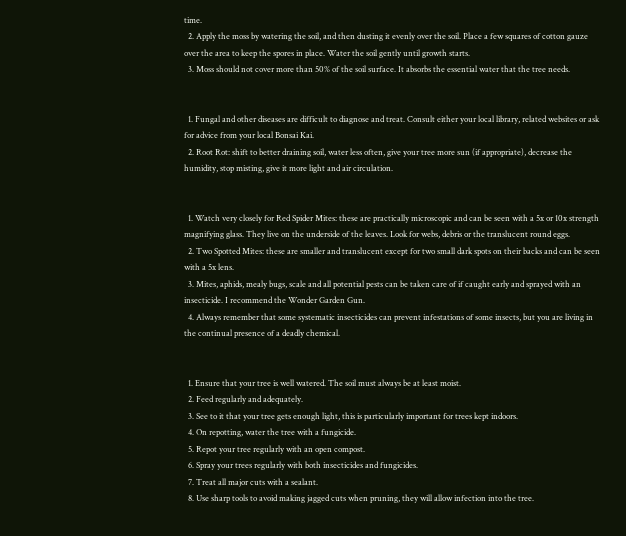time.
  2. Apply the moss by watering the soil, and then dusting it evenly over the soil. Place a few squares of cotton gauze over the area to keep the spores in place. Water the soil gently until growth starts.
  3. Moss should not cover more than 50% of the soil surface. It absorbs the essential water that the tree needs.


  1. Fungal and other diseases are difficult to diagnose and treat. Consult either your local library, related websites or ask for advice from your local Bonsai Kai.
  2. Root Rot: shift to better draining soil, water less often, give your tree more sun (if appropriate), decrease the humidity, stop misting, give it more light and air circulation.


  1. Watch very closely for Red Spider Mites: these are practically microscopic and can be seen with a 5x or 10x strength magnifying glass. They live on the underside of the leaves. Look for webs, debris or the translucent round eggs.
  2. Two Spotted Mites: these are smaller and translucent except for two small dark spots on their backs and can be seen with a 5x lens.
  3. Mites, aphids, mealy bugs, scale and all potential pests can be taken care of if caught early and sprayed with an insecticide. I recommend the Wonder Garden Gun.
  4. Always remember that some systematic insecticides can prevent infestations of some insects, but you are living in the continual presence of a deadly chemical.


  1. Ensure that your tree is well watered. The soil must always be at least moist.
  2. Feed regularly and adequately.
  3. See to it that your tree gets enough light, this is particularly important for trees kept indoors.
  4. On repotting, water the tree with a fungicide.
  5. Repot your tree regularly with an open compost.
  6. Spray your trees regularly with both insecticides and fungicides.
  7. Treat all major cuts with a sealant.
  8. Use sharp tools to avoid making jagged cuts when pruning, they will allow infection into the tree.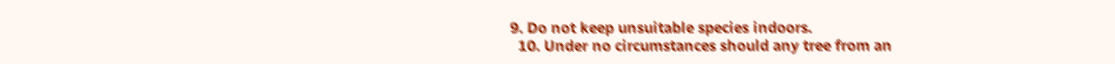9. Do not keep unsuitable species indoors.
  10. Under no circumstances should any tree from an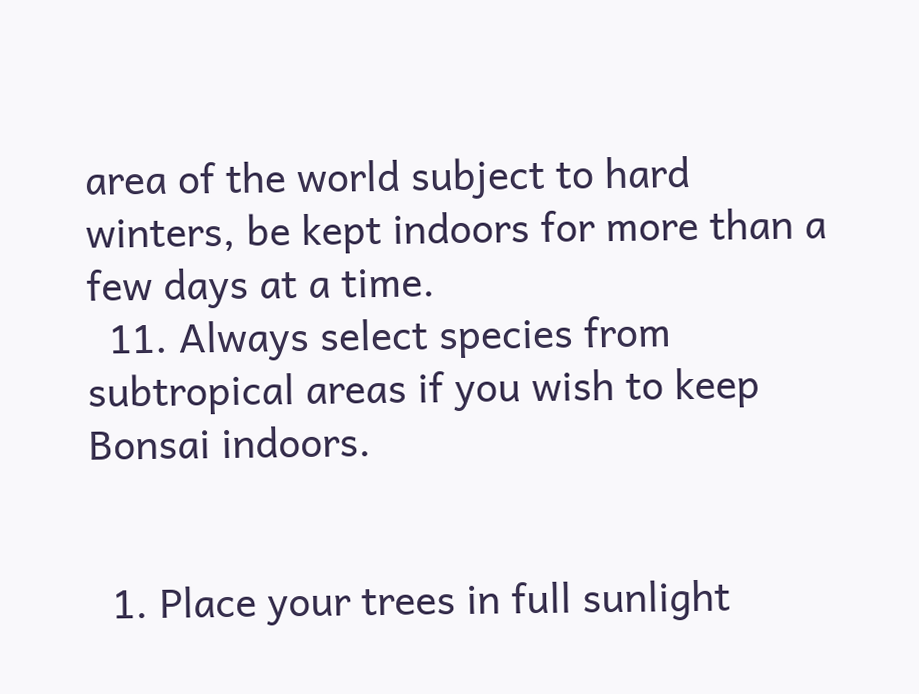area of the world subject to hard winters, be kept indoors for more than a few days at a time.
  11. Always select species from subtropical areas if you wish to keep Bonsai indoors.


  1. Place your trees in full sunlight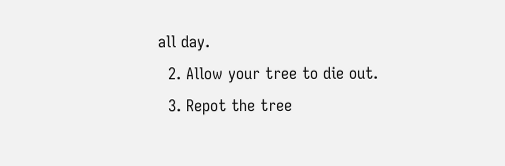all day.
  2. Allow your tree to die out.
  3. Repot the tree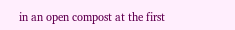in an open compost at the first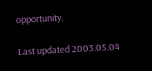opportunity.

Last updated 2003.05.04